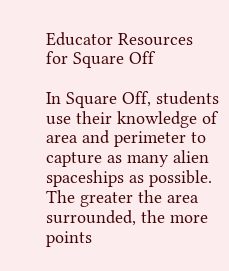Educator Resources for Square Off

In Square Off, students use their knowledge of area and perimeter to capture as many alien spaceships as possible. The greater the area surrounded, the more points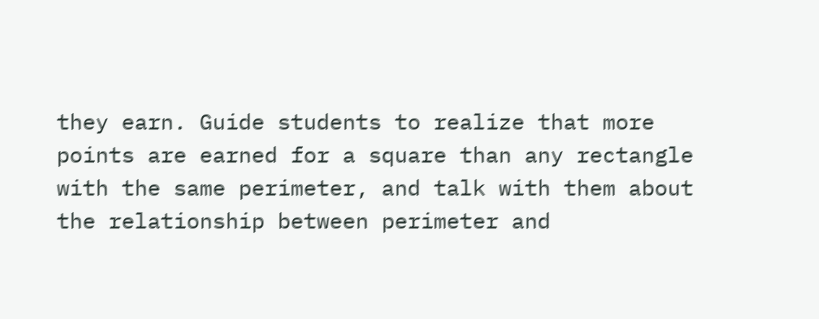they earn. Guide students to realize that more points are earned for a square than any rectangle with the same perimeter, and talk with them about the relationship between perimeter and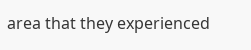area that they experienced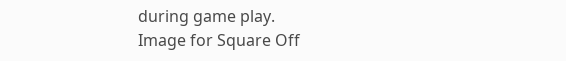during game play.
Image for Square Off